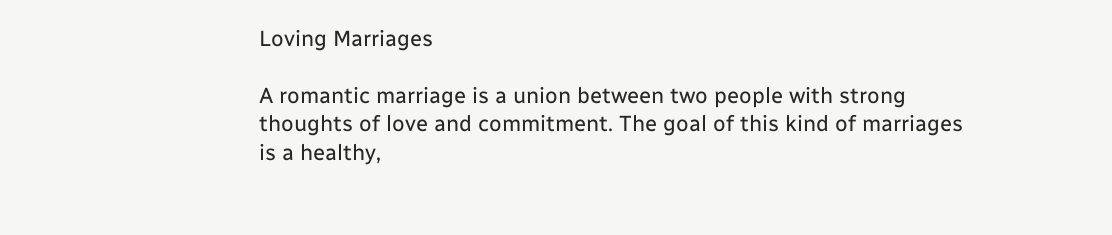Loving Marriages

A romantic marriage is a union between two people with strong thoughts of love and commitment. The goal of this kind of marriages is a healthy,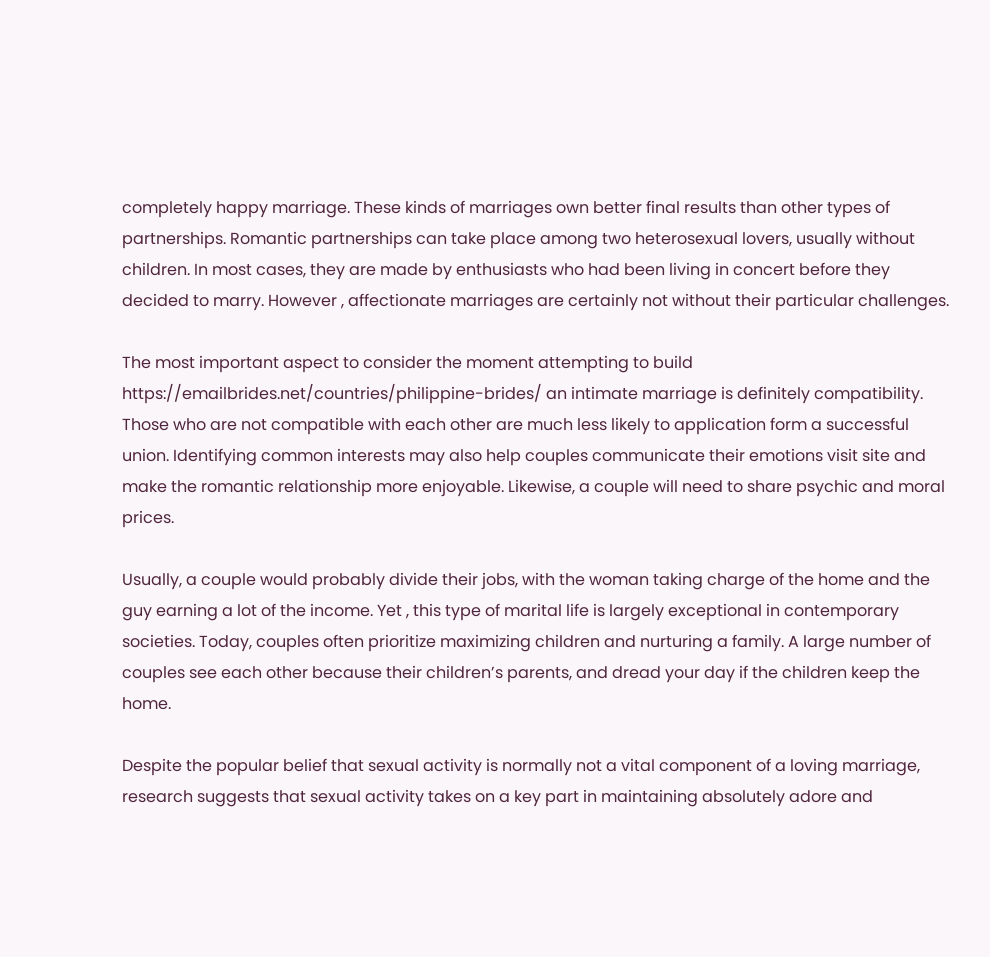completely happy marriage. These kinds of marriages own better final results than other types of partnerships. Romantic partnerships can take place among two heterosexual lovers, usually without children. In most cases, they are made by enthusiasts who had been living in concert before they decided to marry. However , affectionate marriages are certainly not without their particular challenges.

The most important aspect to consider the moment attempting to build https://emailbrides.net/countries/philippine-brides/ an intimate marriage is definitely compatibility. Those who are not compatible with each other are much less likely to application form a successful union. Identifying common interests may also help couples communicate their emotions visit site and make the romantic relationship more enjoyable. Likewise, a couple will need to share psychic and moral prices.

Usually, a couple would probably divide their jobs, with the woman taking charge of the home and the guy earning a lot of the income. Yet , this type of marital life is largely exceptional in contemporary societies. Today, couples often prioritize maximizing children and nurturing a family. A large number of couples see each other because their children’s parents, and dread your day if the children keep the home.

Despite the popular belief that sexual activity is normally not a vital component of a loving marriage, research suggests that sexual activity takes on a key part in maintaining absolutely adore and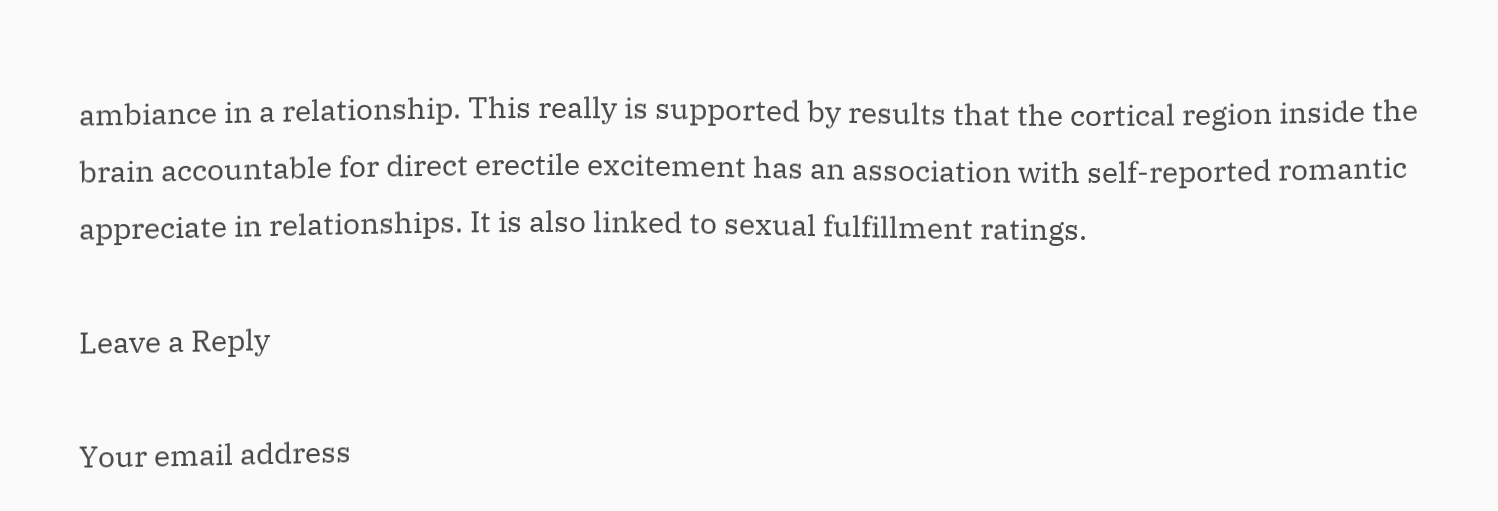ambiance in a relationship. This really is supported by results that the cortical region inside the brain accountable for direct erectile excitement has an association with self-reported romantic appreciate in relationships. It is also linked to sexual fulfillment ratings.

Leave a Reply

Your email address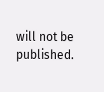will not be published.